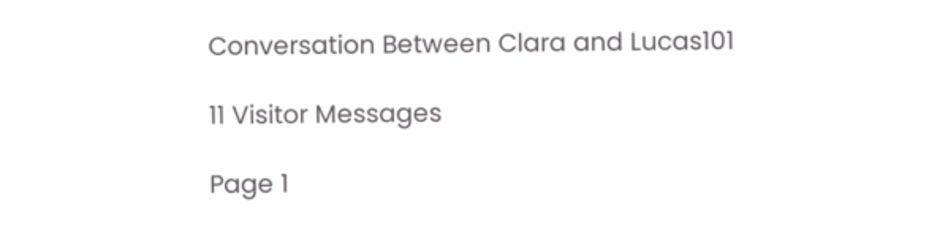Conversation Between Clara and Lucas101

11 Visitor Messages

Page 1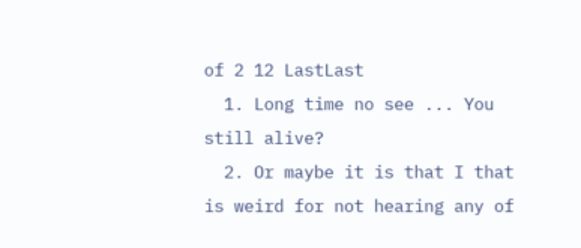of 2 12 LastLast
  1. Long time no see ... You still alive?
  2. Or maybe it is that I that is weird for not hearing any of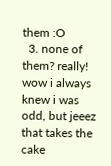them :O
  3. none of them? really! wow i always knew i was odd, but jeeez that takes the cake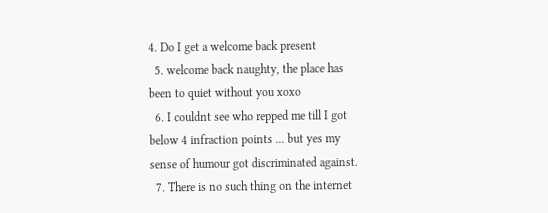4. Do I get a welcome back present
  5. welcome back naughty, the place has been to quiet without you xoxo
  6. I couldnt see who repped me till I got below 4 infraction points ... but yes my sense of humour got discriminated against.
  7. There is no such thing on the internet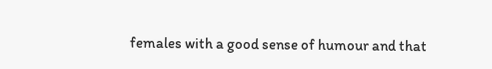females with a good sense of humour and that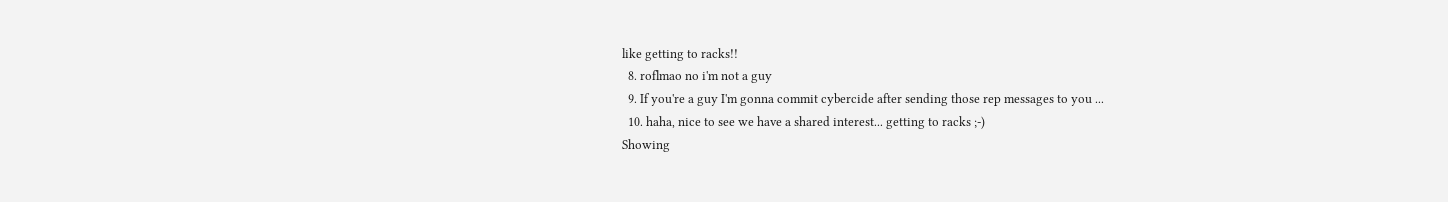like getting to racks!!
  8. roflmao no i'm not a guy
  9. If you're a guy I'm gonna commit cybercide after sending those rep messages to you ...
  10. haha, nice to see we have a shared interest... getting to racks ;-)
Showing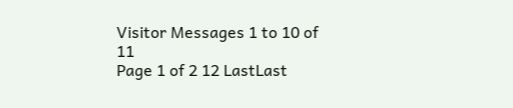Visitor Messages 1 to 10 of 11
Page 1 of 2 12 LastLast